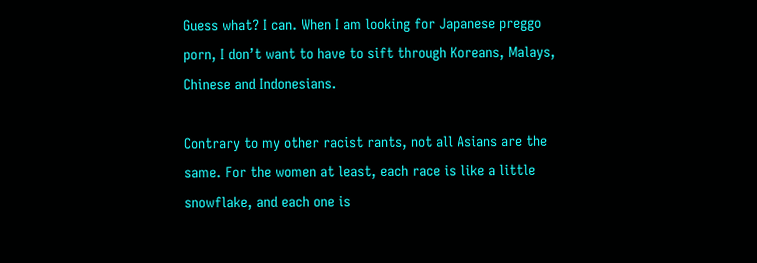Guess what? I can. When I am looking for Japanese preggo porn, I don’t want to have to sift through Koreans, Malays, Chinese and Indonesians.

Contrary to my other racist rants, not all Asians are the same. For the women at least, each race is like a little snowflake, and each one is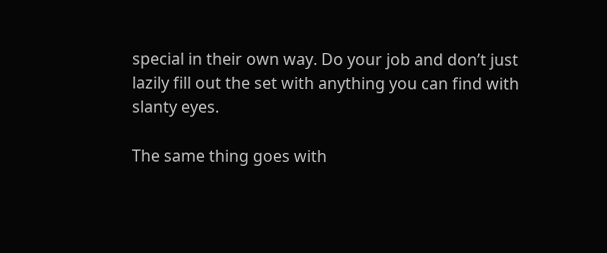special in their own way. Do your job and don’t just lazily fill out the set with anything you can find with slanty eyes.

The same thing goes with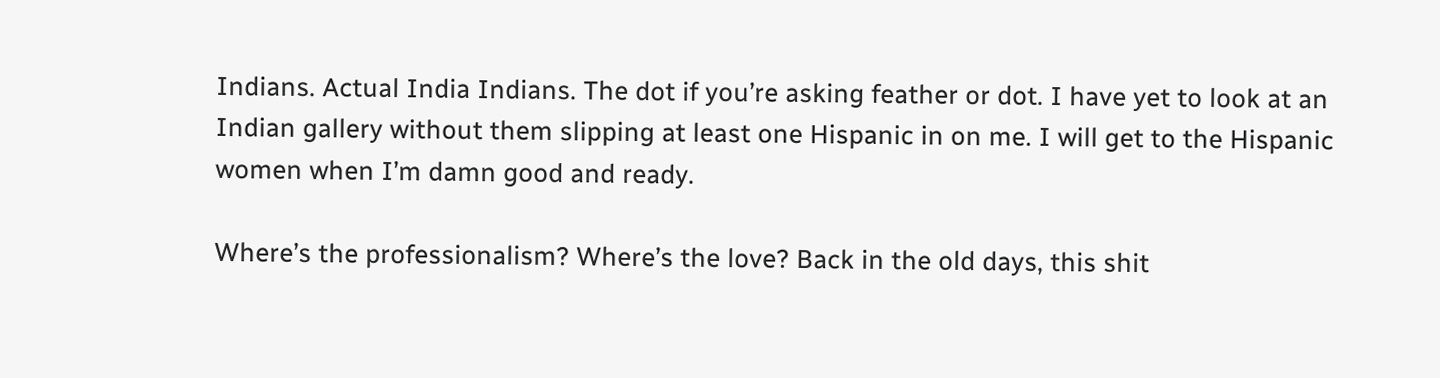Indians. Actual India Indians. The dot if you’re asking feather or dot. I have yet to look at an Indian gallery without them slipping at least one Hispanic in on me. I will get to the Hispanic women when I’m damn good and ready.

Where’s the professionalism? Where’s the love? Back in the old days, this shit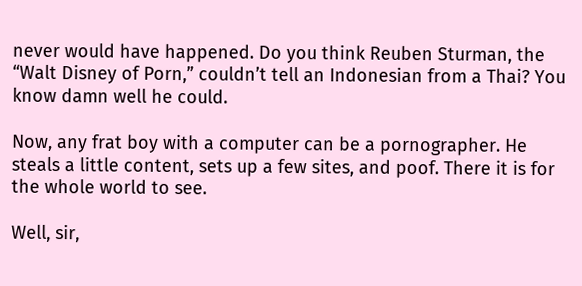never would have happened. Do you think Reuben Sturman, the “Walt Disney of Porn,” couldn’t tell an Indonesian from a Thai? You know damn well he could.

Now, any frat boy with a computer can be a pornographer. He steals a little content, sets up a few sites, and poof. There it is for the whole world to see.

Well, sir,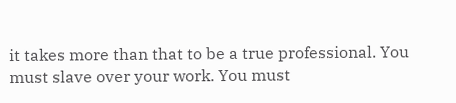it takes more than that to be a true professional. You must slave over your work. You must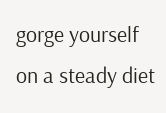gorge yourself on a steady diet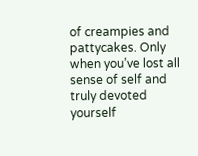of creampies and pattycakes. Only when you’ve lost all sense of self and truly devoted yourself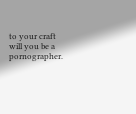to your craft will you be a pornographer.